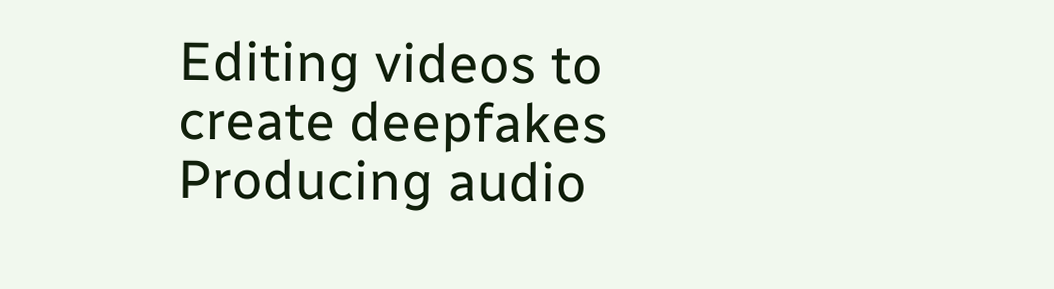Editing videos to create deepfakes
Producing audio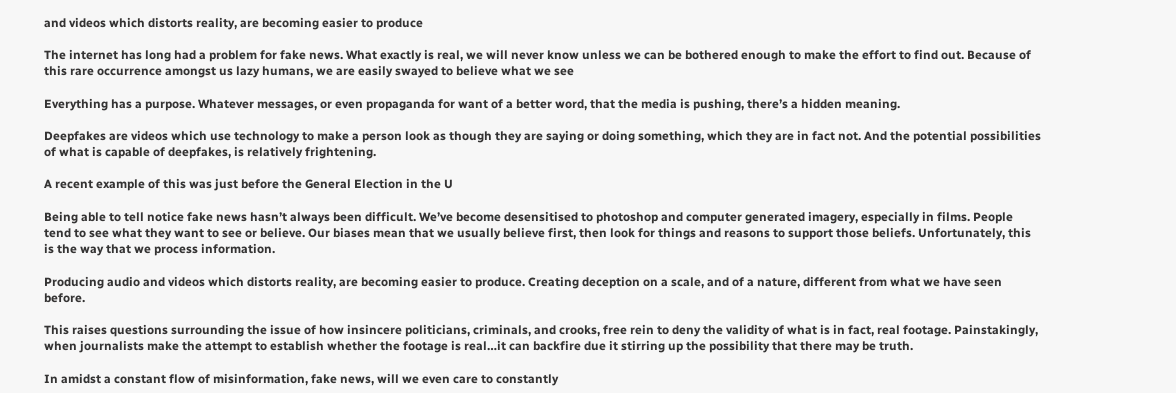and videos which distorts reality, are becoming easier to produce

The internet has long had a problem for fake news. What exactly is real, we will never know unless we can be bothered enough to make the effort to find out. Because of this rare occurrence amongst us lazy humans, we are easily swayed to believe what we see

Everything has a purpose. Whatever messages, or even propaganda for want of a better word, that the media is pushing, there’s a hidden meaning.

Deepfakes are videos which use technology to make a person look as though they are saying or doing something, which they are in fact not. And the potential possibilities of what is capable of deepfakes, is relatively frightening.

A recent example of this was just before the General Election in the U

Being able to tell notice fake news hasn’t always been difficult. We’ve become desensitised to photoshop and computer generated imagery, especially in films. People tend to see what they want to see or believe. Our biases mean that we usually believe first, then look for things and reasons to support those beliefs. Unfortunately, this is the way that we process information.

Producing audio and videos which distorts reality, are becoming easier to produce. Creating deception on a scale, and of a nature, different from what we have seen before.

This raises questions surrounding the issue of how insincere politicians, criminals, and crooks, free rein to deny the validity of what is in fact, real footage. Painstakingly, when journalists make the attempt to establish whether the footage is real…it can backfire due it stirring up the possibility that there may be truth.

In amidst a constant flow of misinformation, fake news, will we even care to constantly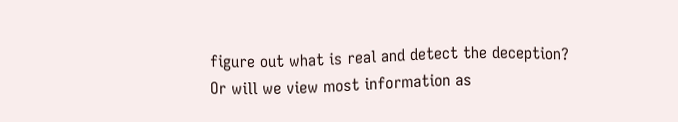figure out what is real and detect the deception? Or will we view most information as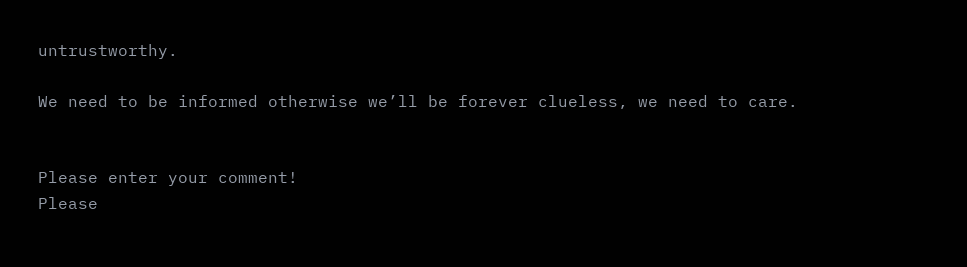untrustworthy.

We need to be informed otherwise we’ll be forever clueless, we need to care.


Please enter your comment!
Please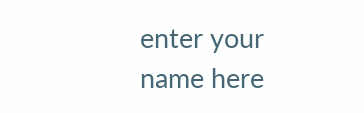enter your name here